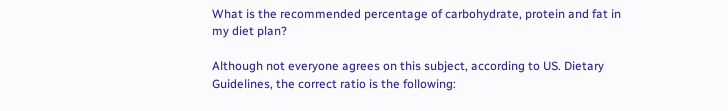What is the recommended percentage of carbohydrate, protein and fat in my diet plan?

Although not everyone agrees on this subject, according to US. Dietary Guidelines, the correct ratio is the following: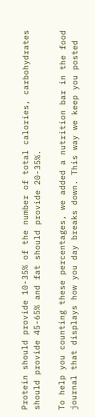Protein should provide 10-35% of the number of total calories, carbohydrates should provide 45-65% and fat should provide 20-35%.

To help you counting these percentages, we added a nutrition bar in the food journal that displays how you day breaks down. This way we keep you posted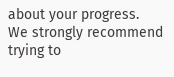about your progress.
We strongly recommend trying to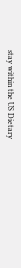stay within the US Dietary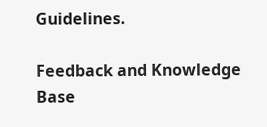Guidelines.

Feedback and Knowledge Base